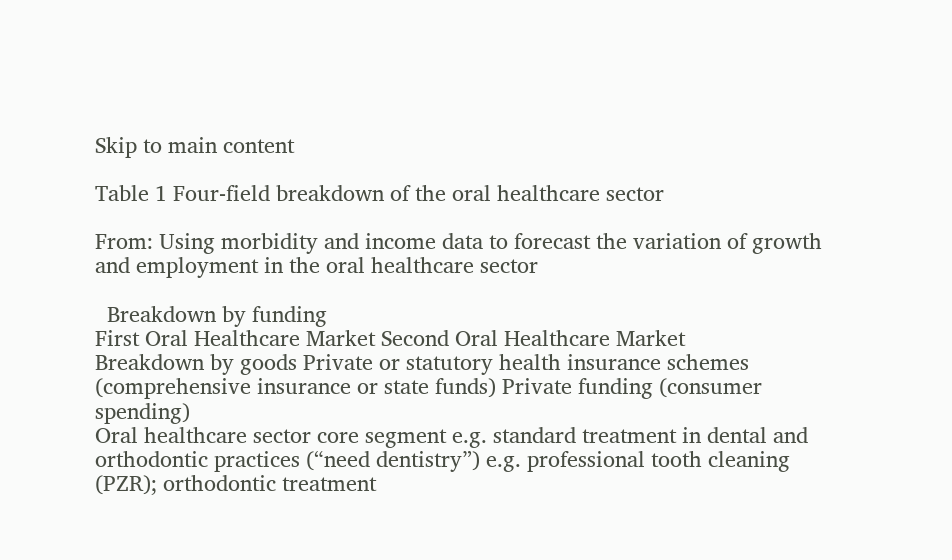Skip to main content

Table 1 Four-field breakdown of the oral healthcare sector

From: Using morbidity and income data to forecast the variation of growth and employment in the oral healthcare sector

  Breakdown by funding
First Oral Healthcare Market Second Oral Healthcare Market
Breakdown by goods Private or statutory health insurance schemes (comprehensive insurance or state funds) Private funding (consumer spending)
Oral healthcare sector core segment e.g. standard treatment in dental and orthodontic practices (“need dentistry”) e.g. professional tooth cleaning (PZR); orthodontic treatment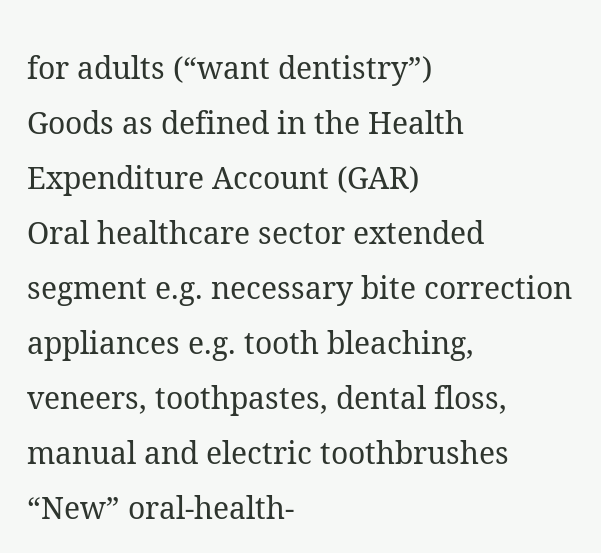for adults (“want dentistry”)
Goods as defined in the Health Expenditure Account (GAR)
Oral healthcare sector extended segment e.g. necessary bite correction appliances e.g. tooth bleaching, veneers, toothpastes, dental floss, manual and electric toothbrushes
“New” oral-health-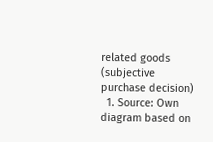related goods (subjective purchase decision)
  1. Source: Own diagram based on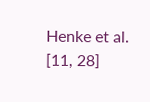Henke et al. [11, 28]